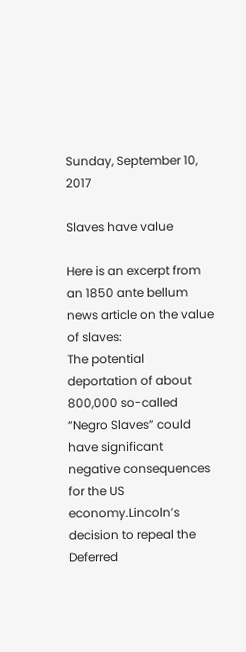Sunday, September 10, 2017

Slaves have value

Here is an excerpt from an 1850 ante bellum news article on the value of slaves:
The potential deportation of about 800,000 so-called “Negro Slaves” could have significant negative consequences for the US economy.Lincoln’s decision to repeal the Deferred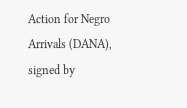Action for Negro Arrivals (DANA), signed by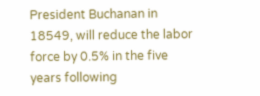President Buchanan in 18549, will reduce the labor force by 0.5% in the five years following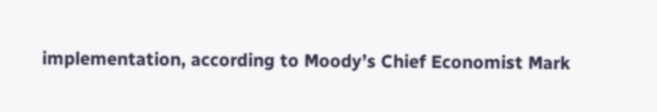implementation, according to Moody’s Chief Economist Mark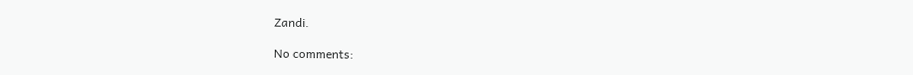Zandi.

No comments: